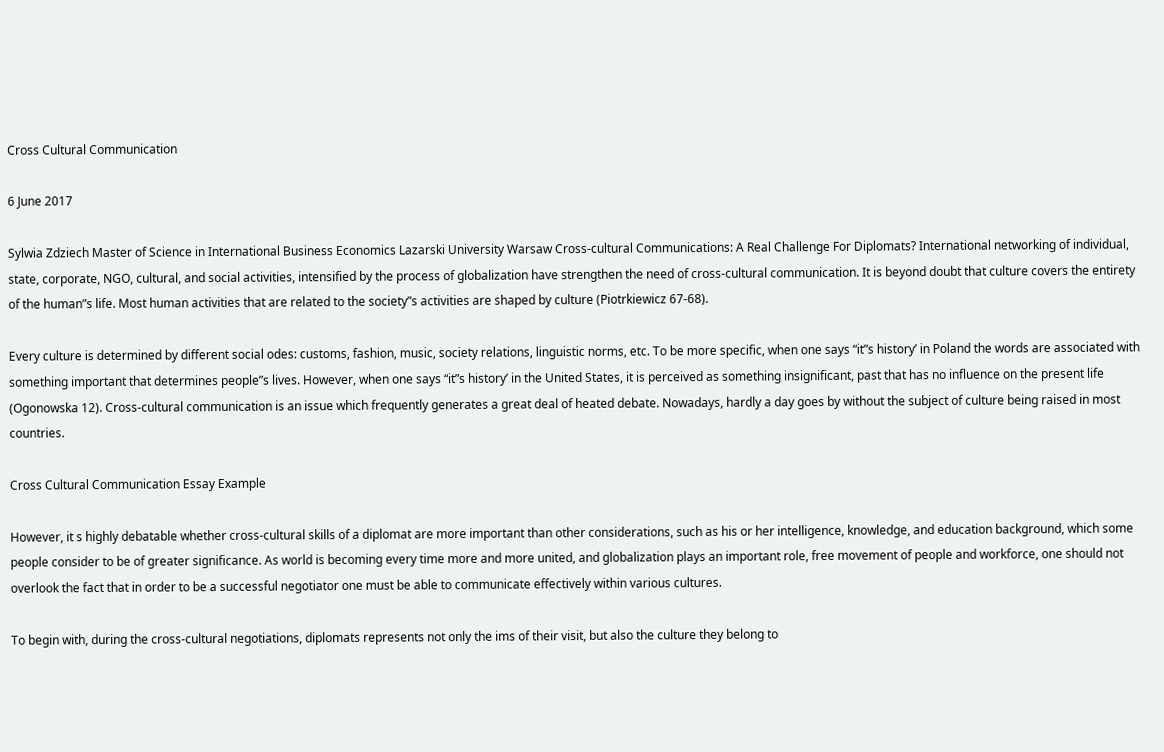Cross Cultural Communication

6 June 2017

Sylwia Zdziech Master of Science in International Business Economics Lazarski University Warsaw Cross-cultural Communications: A Real Challenge For Diplomats? International networking of individual, state, corporate, NGO, cultural, and social activities, intensified by the process of globalization have strengthen the need of cross-cultural communication. It is beyond doubt that culture covers the entirety of the human”s life. Most human activities that are related to the society”s activities are shaped by culture (Piotrkiewicz 67-68).

Every culture is determined by different social odes: customs, fashion, music, society relations, linguistic norms, etc. To be more specific, when one says “it”s history’ in Poland the words are associated with something important that determines people”s lives. However, when one says “it”s history’ in the United States, it is perceived as something insignificant, past that has no influence on the present life (Ogonowska 12). Cross-cultural communication is an issue which frequently generates a great deal of heated debate. Nowadays, hardly a day goes by without the subject of culture being raised in most countries.

Cross Cultural Communication Essay Example

However, it s highly debatable whether cross-cultural skills of a diplomat are more important than other considerations, such as his or her intelligence, knowledge, and education background, which some people consider to be of greater significance. As world is becoming every time more and more united, and globalization plays an important role, free movement of people and workforce, one should not overlook the fact that in order to be a successful negotiator one must be able to communicate effectively within various cultures.

To begin with, during the cross-cultural negotiations, diplomats represents not only the ims of their visit, but also the culture they belong to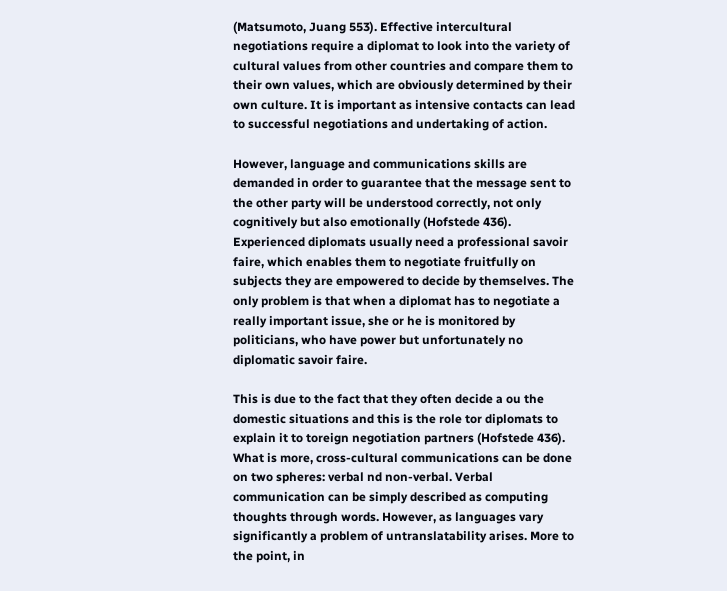(Matsumoto, Juang 553). Effective intercultural negotiations require a diplomat to look into the variety of cultural values from other countries and compare them to their own values, which are obviously determined by their own culture. It is important as intensive contacts can lead to successful negotiations and undertaking of action.

However, language and communications skills are demanded in order to guarantee that the message sent to the other party will be understood correctly, not only cognitively but also emotionally (Hofstede 436). Experienced diplomats usually need a professional savoir faire, which enables them to negotiate fruitfully on subjects they are empowered to decide by themselves. The only problem is that when a diplomat has to negotiate a really important issue, she or he is monitored by politicians, who have power but unfortunately no diplomatic savoir faire.

This is due to the fact that they often decide a ou the domestic situations and this is the role tor diplomats to explain it to toreign negotiation partners (Hofstede 436). What is more, cross-cultural communications can be done on two spheres: verbal nd non-verbal. Verbal communication can be simply described as computing thoughts through words. However, as languages vary significantly a problem of untranslatability arises. More to the point, in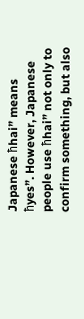Japanese ћhai” means ћyes”. However, Japanese people use ћhai” not only to confirm something, but also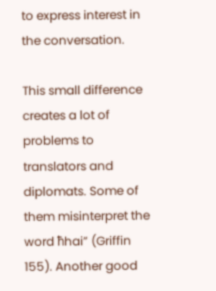to express interest in the conversation.

This small difference creates a lot of problems to translators and diplomats. Some of them misinterpret the word ћhai” (Griffin 155). Another good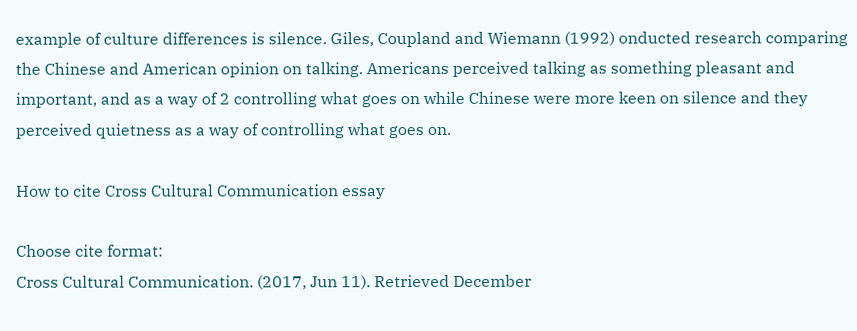example of culture differences is silence. Giles, Coupland and Wiemann (1992) onducted research comparing the Chinese and American opinion on talking. Americans perceived talking as something pleasant and important, and as a way of 2 controlling what goes on while Chinese were more keen on silence and they perceived quietness as a way of controlling what goes on.

How to cite Cross Cultural Communication essay

Choose cite format:
Cross Cultural Communication. (2017, Jun 11). Retrieved December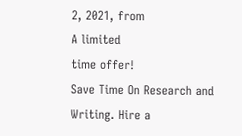2, 2021, from
A limited
time offer!
Save Time On Research and Writing. Hire a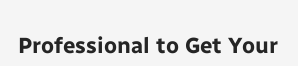Professional to Get Your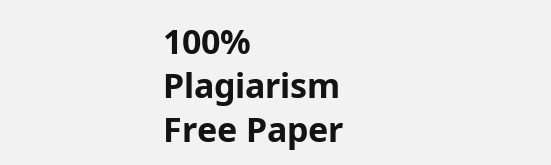100% Plagiarism Free Paper